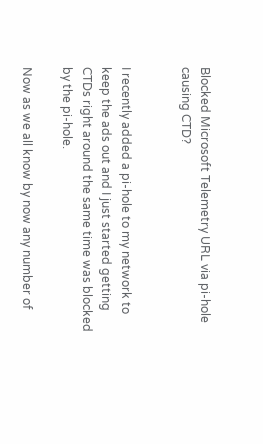Blocked Microsoft Telemetry URL via pi-hole causing CTD?


I recently added a pi-hole to my network to keep the ads out and I just started getting CTDs right around the same time was blocked by the pi-hole.

Now as we all know by now any number of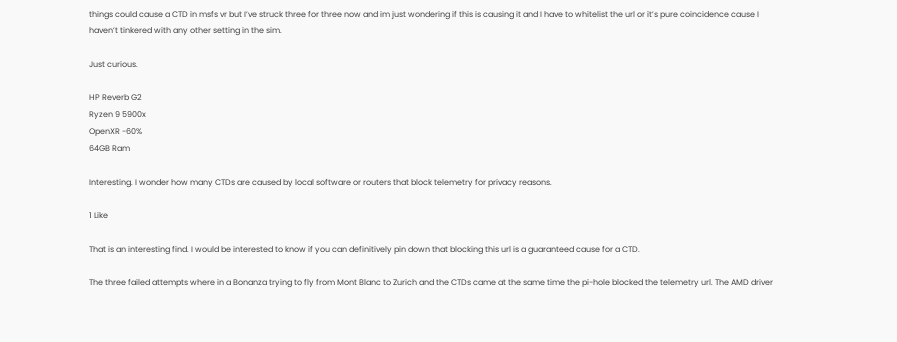things could cause a CTD in msfs vr but I’ve struck three for three now and im just wondering if this is causing it and I have to whitelist the url or it’s pure coincidence cause I haven’t tinkered with any other setting in the sim.

Just curious.

HP Reverb G2
Ryzen 9 5900x
OpenXR -60%
64GB Ram

Interesting. I wonder how many CTDs are caused by local software or routers that block telemetry for privacy reasons.

1 Like

That is an interesting find. I would be interested to know if you can definitively pin down that blocking this url is a guaranteed cause for a CTD.

The three failed attempts where in a Bonanza trying to fly from Mont Blanc to Zurich and the CTDs came at the same time the pi-hole blocked the telemetry url. The AMD driver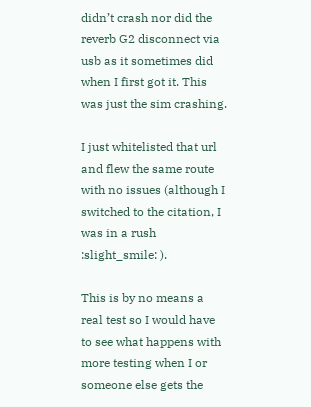didn’t crash nor did the reverb G2 disconnect via usb as it sometimes did when I first got it. This was just the sim crashing.

I just whitelisted that url and flew the same route with no issues (although I switched to the citation, I was in a rush :slight_smile: ).

This is by no means a real test so I would have to see what happens with more testing when I or someone else gets the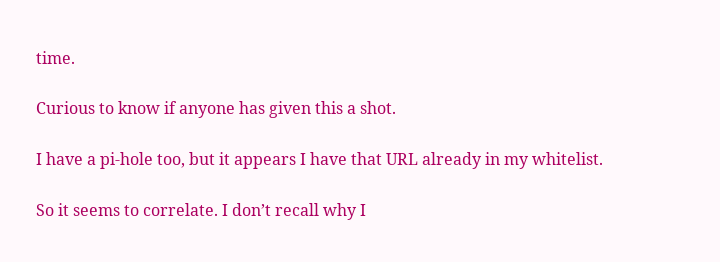time.

Curious to know if anyone has given this a shot.

I have a pi-hole too, but it appears I have that URL already in my whitelist.

So it seems to correlate. I don’t recall why I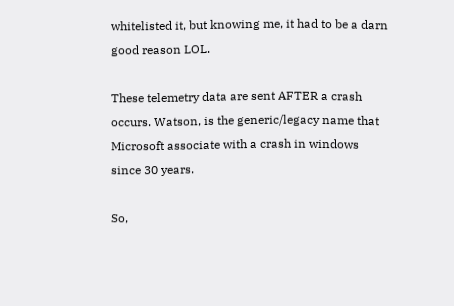whitelisted it, but knowing me, it had to be a darn good reason LOL.

These telemetry data are sent AFTER a crash occurs. Watson, is the generic/legacy name that Microsoft associate with a crash in windows since 30 years.

So,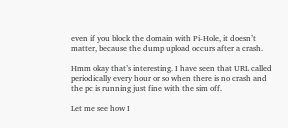even if you block the domain with Pi-Hole, it doesn’t matter, because the dump upload occurs after a crash.

Hmm okay that’s interesting. I have seen that URL called periodically every hour or so when there is no crash and the pc is running just fine with the sim off.

Let me see how I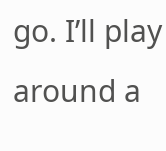go. I’ll play around a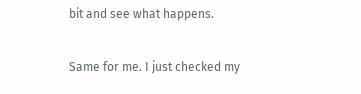bit and see what happens.

Same for me. I just checked my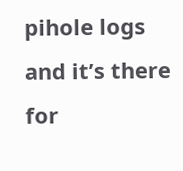pihole logs and it’s there for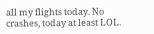all my flights today. No crashes, today at least LOL.